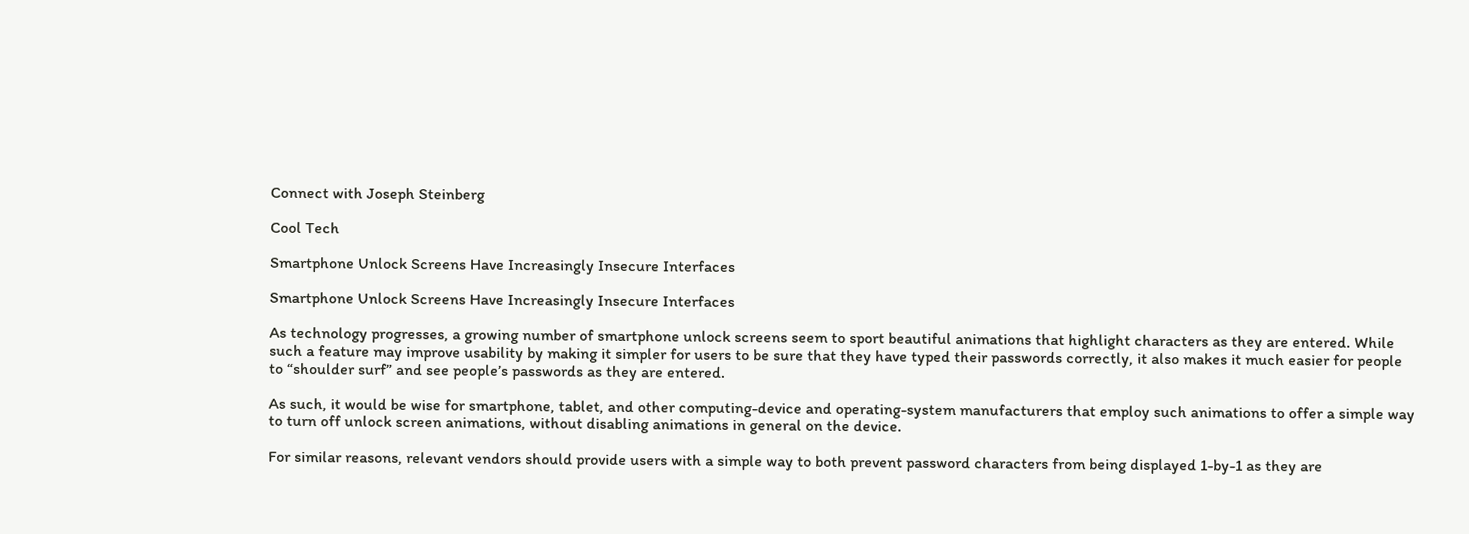Connect with Joseph Steinberg

Cool Tech

Smartphone Unlock Screens Have Increasingly Insecure Interfaces

Smartphone Unlock Screens Have Increasingly Insecure Interfaces

As technology progresses, a growing number of smartphone unlock screens seem to sport beautiful animations that highlight characters as they are entered. While such a feature may improve usability by making it simpler for users to be sure that they have typed their passwords correctly, it also makes it much easier for people to “shoulder surf” and see people’s passwords as they are entered.

As such, it would be wise for smartphone, tablet, and other computing-device and operating-system manufacturers that employ such animations to offer a simple way to turn off unlock screen animations, without disabling animations in general on the device.

For similar reasons, relevant vendors should provide users with a simple way to both prevent password characters from being displayed 1-by-1 as they are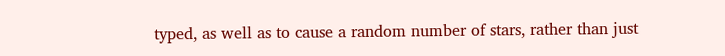typed, as well as to cause a random number of stars, rather than just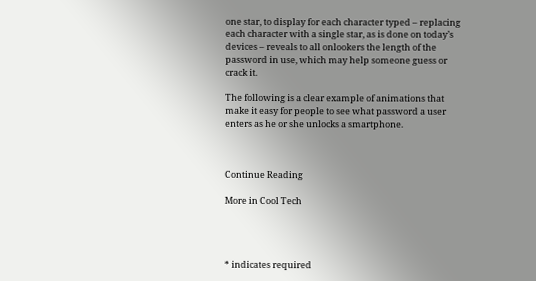one star, to display for each character typed – replacing each character with a single star, as is done on today’s devices – reveals to all onlookers the length of the password in use, which may help someone guess or crack it.

The following is a clear example of animations that make it easy for people to see what password a user enters as he or she unlocks a smartphone.



Continue Reading

More in Cool Tech




* indicates required